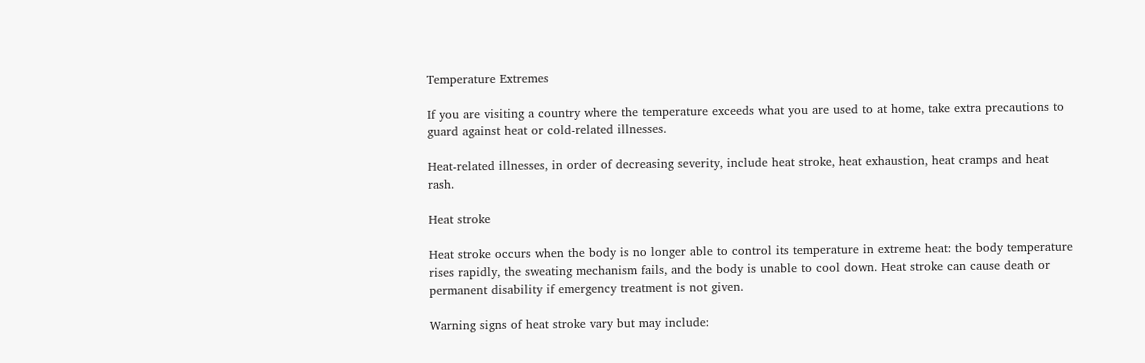Temperature Extremes

If you are visiting a country where the temperature exceeds what you are used to at home, take extra precautions to guard against heat or cold-related illnesses.

Heat-related illnesses, in order of decreasing severity, include heat stroke, heat exhaustion, heat cramps and heat rash.

Heat stroke

Heat stroke occurs when the body is no longer able to control its temperature in extreme heat: the body temperature rises rapidly, the sweating mechanism fails, and the body is unable to cool down. Heat stroke can cause death or permanent disability if emergency treatment is not given.

Warning signs of heat stroke vary but may include: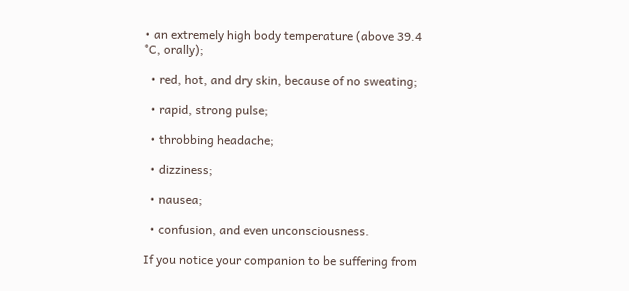• an extremely high body temperature (above 39.4 °C, orally);

  • red, hot, and dry skin, because of no sweating;

  • rapid, strong pulse;

  • throbbing headache;

  • dizziness;

  • nausea;

  • confusion, and even unconsciousness.

If you notice your companion to be suffering from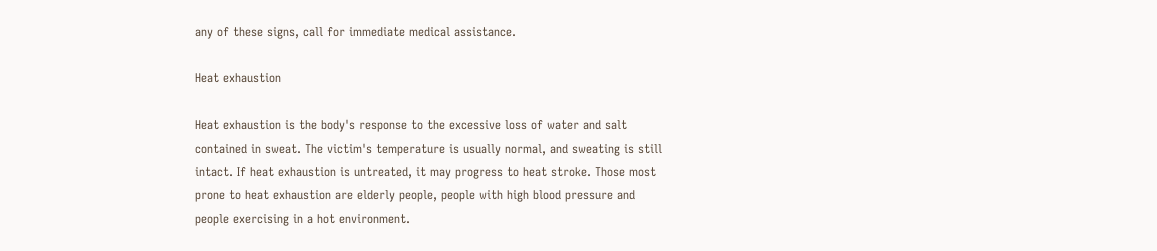any of these signs, call for immediate medical assistance.

Heat exhaustion

Heat exhaustion is the body's response to the excessive loss of water and salt contained in sweat. The victim's temperature is usually normal, and sweating is still intact. If heat exhaustion is untreated, it may progress to heat stroke. Those most prone to heat exhaustion are elderly people, people with high blood pressure and people exercising in a hot environment.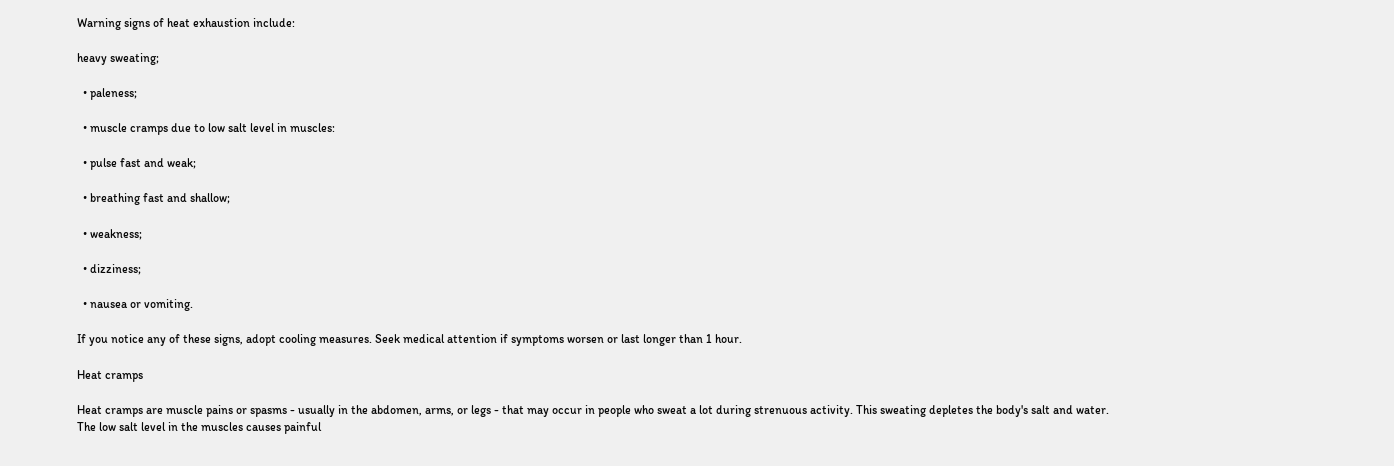Warning signs of heat exhaustion include:

heavy sweating;

  • paleness;

  • muscle cramps due to low salt level in muscles:

  • pulse fast and weak;

  • breathing fast and shallow;

  • weakness;

  • dizziness;

  • nausea or vomiting.

If you notice any of these signs, adopt cooling measures. Seek medical attention if symptoms worsen or last longer than 1 hour.

Heat cramps

Heat cramps are muscle pains or spasms - usually in the abdomen, arms, or legs - that may occur in people who sweat a lot during strenuous activity. This sweating depletes the body's salt and water. The low salt level in the muscles causes painful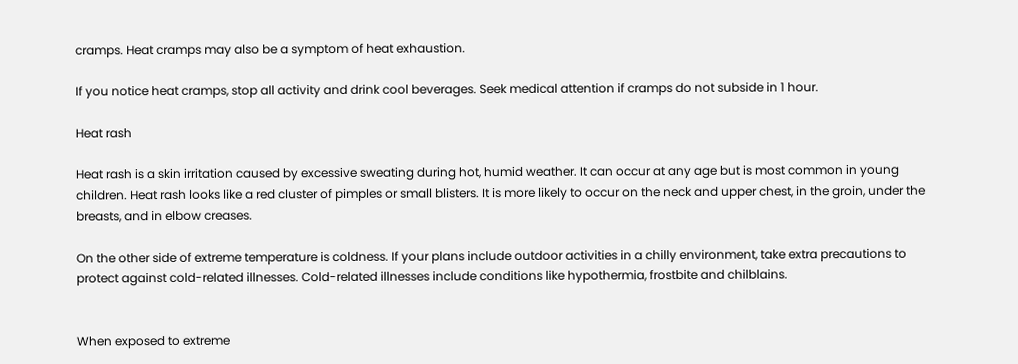cramps. Heat cramps may also be a symptom of heat exhaustion.

If you notice heat cramps, stop all activity and drink cool beverages. Seek medical attention if cramps do not subside in 1 hour.

Heat rash

Heat rash is a skin irritation caused by excessive sweating during hot, humid weather. It can occur at any age but is most common in young children. Heat rash looks like a red cluster of pimples or small blisters. It is more likely to occur on the neck and upper chest, in the groin, under the breasts, and in elbow creases.

On the other side of extreme temperature is coldness. If your plans include outdoor activities in a chilly environment, take extra precautions to protect against cold-related illnesses. Cold-related illnesses include conditions like hypothermia, frostbite and chilblains.


When exposed to extreme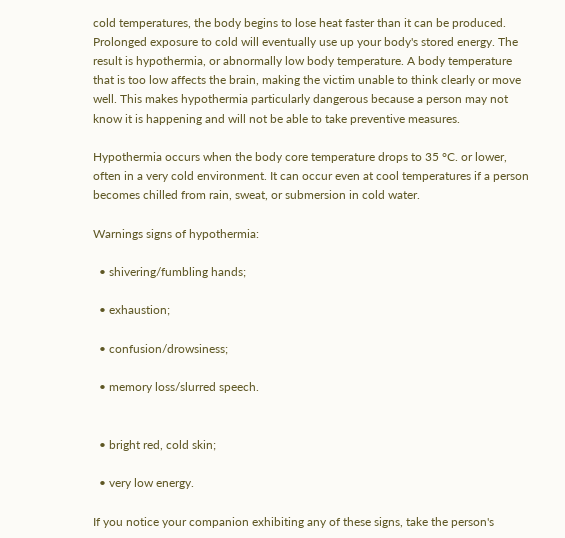cold temperatures, the body begins to lose heat faster than it can be produced. Prolonged exposure to cold will eventually use up your body's stored energy. The result is hypothermia, or abnormally low body temperature. A body temperature that is too low affects the brain, making the victim unable to think clearly or move well. This makes hypothermia particularly dangerous because a person may not know it is happening and will not be able to take preventive measures.

Hypothermia occurs when the body core temperature drops to 35 °C. or lower, often in a very cold environment. It can occur even at cool temperatures if a person becomes chilled from rain, sweat, or submersion in cold water.

Warnings signs of hypothermia:

  • shivering/fumbling hands;

  • exhaustion;

  • confusion/drowsiness;

  • memory loss/slurred speech.


  • bright red, cold skin;

  • very low energy.

If you notice your companion exhibiting any of these signs, take the person's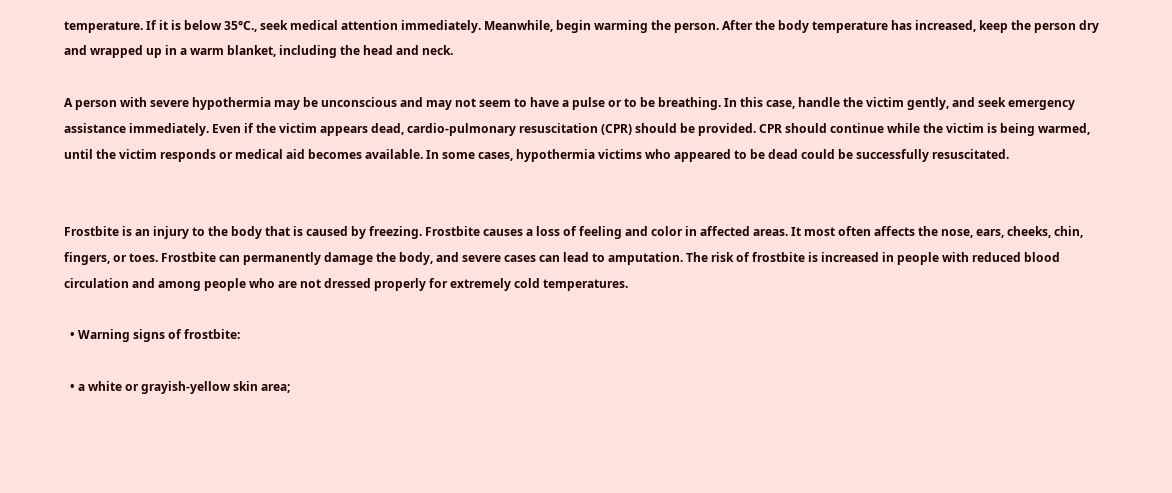temperature. If it is below 35°C., seek medical attention immediately. Meanwhile, begin warming the person. After the body temperature has increased, keep the person dry and wrapped up in a warm blanket, including the head and neck.

A person with severe hypothermia may be unconscious and may not seem to have a pulse or to be breathing. In this case, handle the victim gently, and seek emergency assistance immediately. Even if the victim appears dead, cardio-pulmonary resuscitation (CPR) should be provided. CPR should continue while the victim is being warmed, until the victim responds or medical aid becomes available. In some cases, hypothermia victims who appeared to be dead could be successfully resuscitated.


Frostbite is an injury to the body that is caused by freezing. Frostbite causes a loss of feeling and color in affected areas. It most often affects the nose, ears, cheeks, chin, fingers, or toes. Frostbite can permanently damage the body, and severe cases can lead to amputation. The risk of frostbite is increased in people with reduced blood circulation and among people who are not dressed properly for extremely cold temperatures.

  • Warning signs of frostbite:

  • a white or grayish-yellow skin area;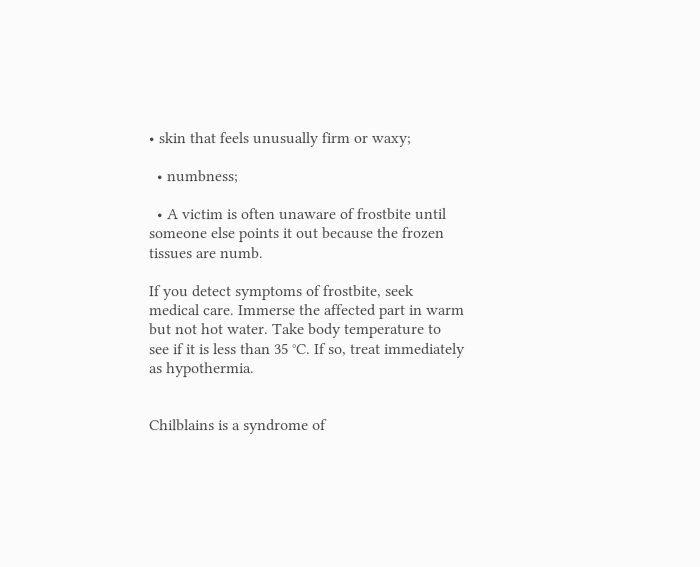• skin that feels unusually firm or waxy;

  • numbness;

  • A victim is often unaware of frostbite until someone else points it out because the frozen tissues are numb.

If you detect symptoms of frostbite, seek medical care. Immerse the affected part in warm but not hot water. Take body temperature to see if it is less than 35 °C. If so, treat immediately as hypothermia.


Chilblains is a syndrome of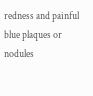redness and painful blue plaques or nodules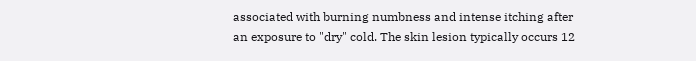associated with burning numbness and intense itching after an exposure to "dry" cold. The skin lesion typically occurs 12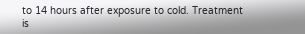to 14 hours after exposure to cold. Treatment is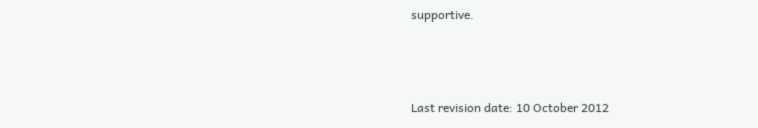supportive.



Last revision date: 10 October 2012